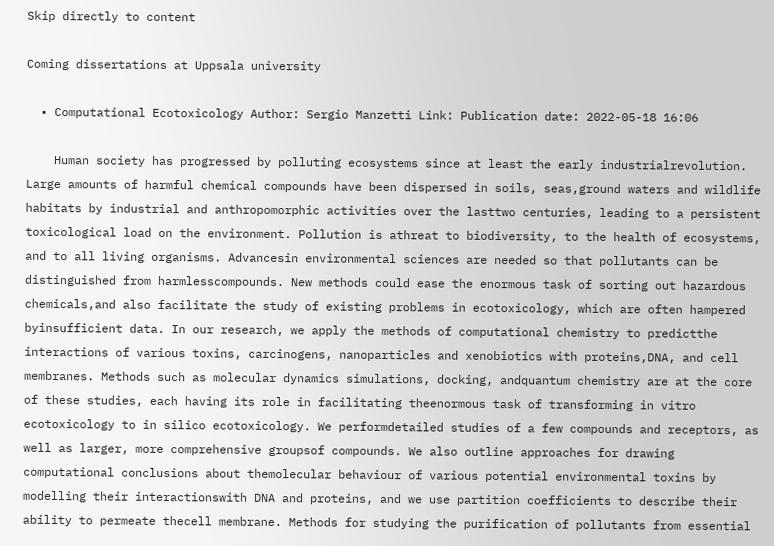Skip directly to content

Coming dissertations at Uppsala university

  • Computational Ecotoxicology Author: Sergio Manzetti Link: Publication date: 2022-05-18 16:06

    Human society has progressed by polluting ecosystems since at least the early industrialrevolution. Large amounts of harmful chemical compounds have been dispersed in soils, seas,ground waters and wildlife habitats by industrial and anthropomorphic activities over the lasttwo centuries, leading to a persistent toxicological load on the environment. Pollution is athreat to biodiversity, to the health of ecosystems, and to all living organisms. Advancesin environmental sciences are needed so that pollutants can be distinguished from harmlesscompounds. New methods could ease the enormous task of sorting out hazardous chemicals,and also facilitate the study of existing problems in ecotoxicology, which are often hampered byinsufficient data. In our research, we apply the methods of computational chemistry to predictthe interactions of various toxins, carcinogens, nanoparticles and xenobiotics with proteins,DNA, and cell membranes. Methods such as molecular dynamics simulations, docking, andquantum chemistry are at the core of these studies, each having its role in facilitating theenormous task of transforming in vitro ecotoxicology to in silico ecotoxicology. We performdetailed studies of a few compounds and receptors, as well as larger, more comprehensive groupsof compounds. We also outline approaches for drawing computational conclusions about themolecular behaviour of various potential environmental toxins by modelling their interactionswith DNA and proteins, and we use partition coefficients to describe their ability to permeate thecell membrane. Methods for studying the purification of pollutants from essential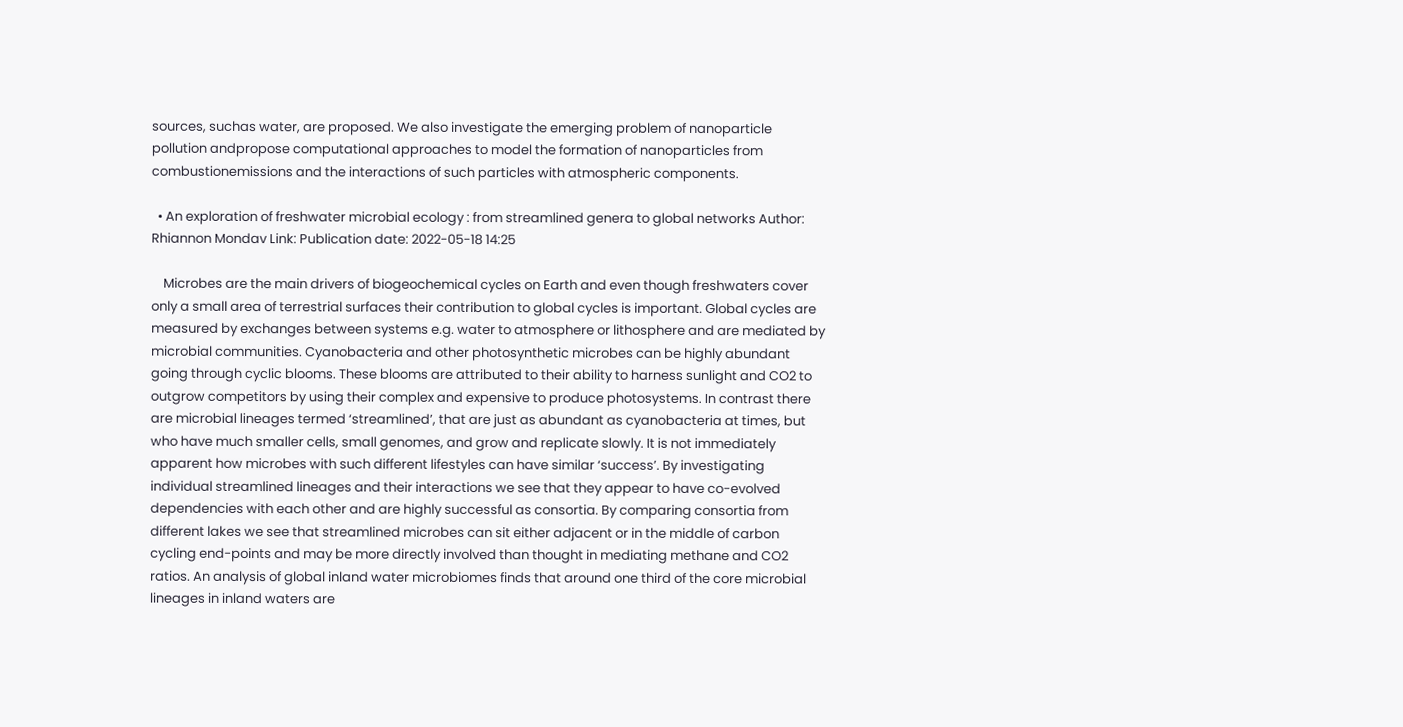sources, suchas water, are proposed. We also investigate the emerging problem of nanoparticle pollution andpropose computational approaches to model the formation of nanoparticles from combustionemissions and the interactions of such particles with atmospheric components.

  • An exploration of freshwater microbial ecology : from streamlined genera to global networks Author: Rhiannon Mondav Link: Publication date: 2022-05-18 14:25

    Microbes are the main drivers of biogeochemical cycles on Earth and even though freshwaters cover only a small area of terrestrial surfaces their contribution to global cycles is important. Global cycles are measured by exchanges between systems e.g. water to atmosphere or lithosphere and are mediated by microbial communities. Cyanobacteria and other photosynthetic microbes can be highly abundant going through cyclic blooms. These blooms are attributed to their ability to harness sunlight and CO2 to outgrow competitors by using their complex and expensive to produce photosystems. In contrast there are microbial lineages termed ‘streamlined’, that are just as abundant as cyanobacteria at times, but who have much smaller cells, small genomes, and grow and replicate slowly. It is not immediately apparent how microbes with such different lifestyles can have similar ‘success’. By investigating individual streamlined lineages and their interactions we see that they appear to have co-evolved dependencies with each other and are highly successful as consortia. By comparing consortia from different lakes we see that streamlined microbes can sit either adjacent or in the middle of carbon cycling end-points and may be more directly involved than thought in mediating methane and CO2 ratios. An analysis of global inland water microbiomes finds that around one third of the core microbial lineages in inland waters are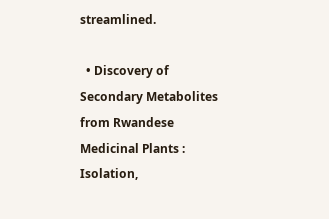streamlined.

  • Discovery of Secondary Metabolites from Rwandese Medicinal Plants : Isolation,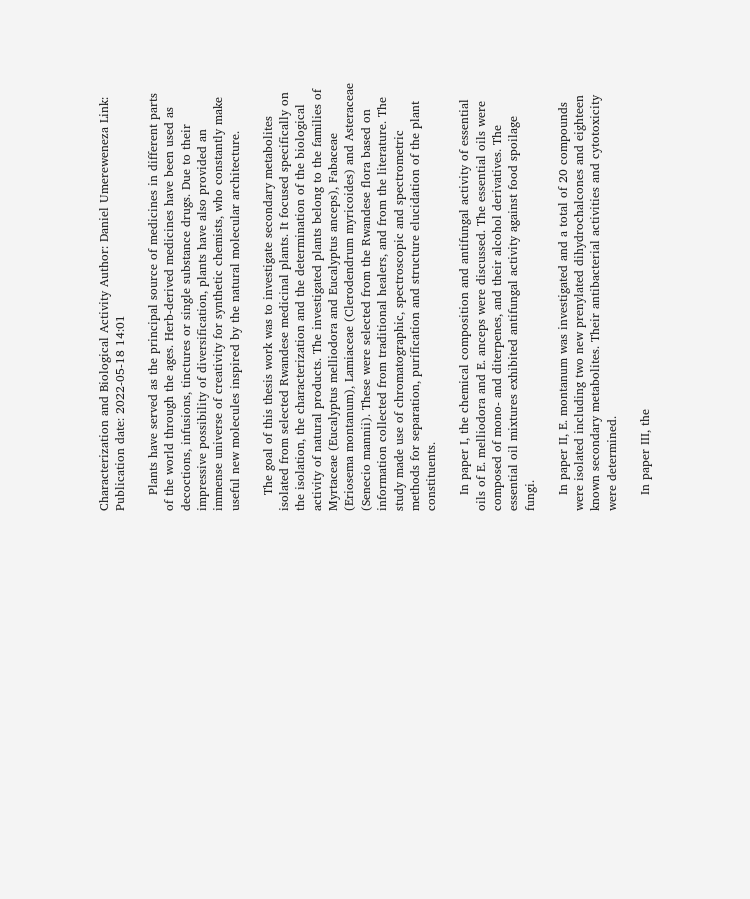Characterization and Biological Activity Author: Daniel Umereweneza Link: Publication date: 2022-05-18 14:01

    Plants have served as the principal source of medicines in different parts of the world through the ages. Herb-derived medicines have been used as decoctions, infusions, tinctures or single substance drugs. Due to their impressive possibility of diversification, plants have also provided an immense universe of creativity for synthetic chemists, who constantly make useful new molecules inspired by the natural molecular architecture.

    The goal of this thesis work was to investigate secondary metabolites isolated from selected Rwandese medicinal plants. It focused specifically on the isolation, the characterization and the determination of the biological activity of natural products. The investigated plants belong to the families of Myrtaceae (Eucalyptus melliodora and Eucalyptus anceps), Fabaceae (Eriosema montanum), Lamiaceae (Clerodendrum myricoides) and Asteraceae (Senecio mannii). These were selected from the Rwandese flora based on information collected from traditional healers, and from the literature. The study made use of chromatographic, spectroscopic and spectrometric methods for separation, purification and structure elucidation of the plant constituents.

    In paper I, the chemical composition and antifungal activity of essential oils of E. melliodora and E. anceps were discussed. The essential oils were composed of mono- and diterpenes, and their alcohol derivatives. The essential oil mixtures exhibited antifungal activity against food spoilage fungi.

    In paper II, E. montanum was investigated and a total of 20 compounds were isolated including two new prenylated dihydrochalcones and eighteen known secondary metabolites. Their antibacterial activities and cytotoxicity were determined.

    In paper III, the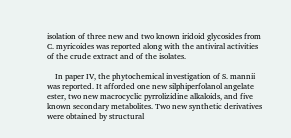isolation of three new and two known iridoid glycosides from C. myricoides was reported along with the antiviral activities of the crude extract and of the isolates.

    In paper IV, the phytochemical investigation of S. mannii was reported. It afforded one new silphiperfolanol angelate ester, two new macrocyclic pyrrolizidine alkaloids, and five known secondary metabolites. Two new synthetic derivatives were obtained by structural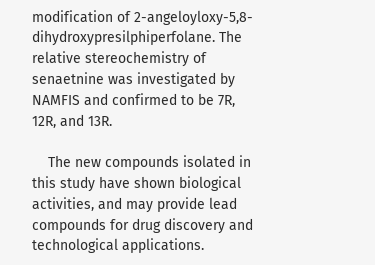modification of 2-angeloyloxy-5,8-dihydroxypresilphiperfolane. The relative stereochemistry of senaetnine was investigated by NAMFIS and confirmed to be 7R, 12R, and 13R.

    The new compounds isolated in this study have shown biological activities, and may provide lead compounds for drug discovery and technological applications.